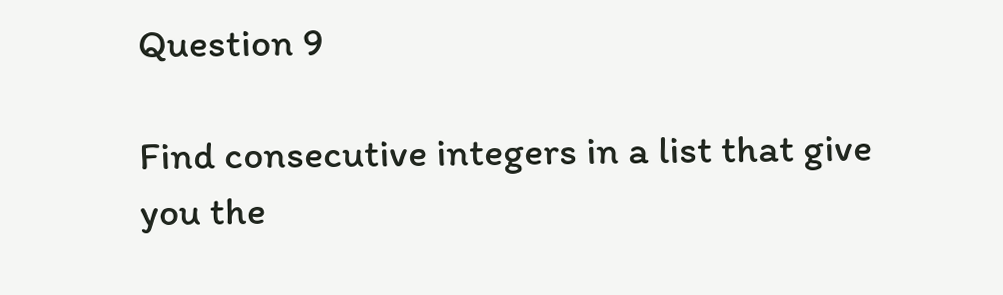Question 9

Find consecutive integers in a list that give you the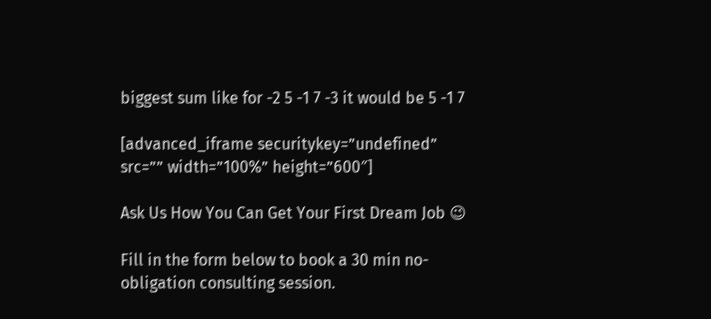biggest sum like for -2 5 -1 7 -3 it would be 5 -1 7

[advanced_iframe securitykey=”undefined” src=”” width=”100%” height=”600″]

Ask Us How You Can Get Your First Dream Job 😉

Fill in the form below to book a 30 min no-obligation consulting session.